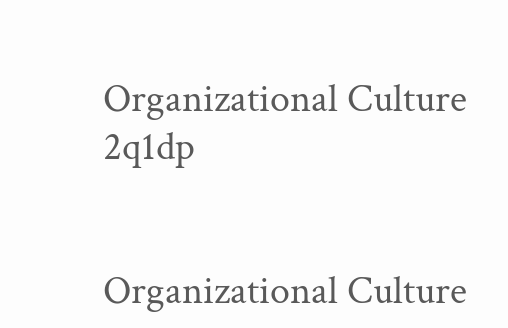Organizational Culture 2q1dp


Organizational Culture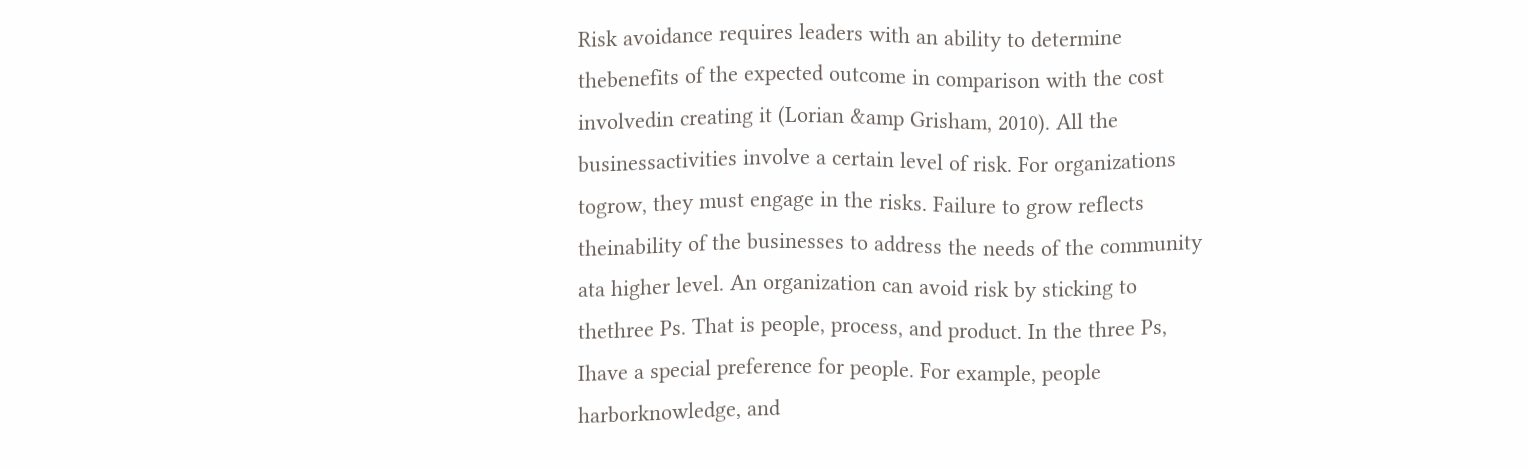Risk avoidance requires leaders with an ability to determine thebenefits of the expected outcome in comparison with the cost involvedin creating it (Lorian &amp Grisham, 2010). All the businessactivities involve a certain level of risk. For organizations togrow, they must engage in the risks. Failure to grow reflects theinability of the businesses to address the needs of the community ata higher level. An organization can avoid risk by sticking to thethree Ps. That is people, process, and product. In the three Ps, Ihave a special preference for people. For example, people harborknowledge, and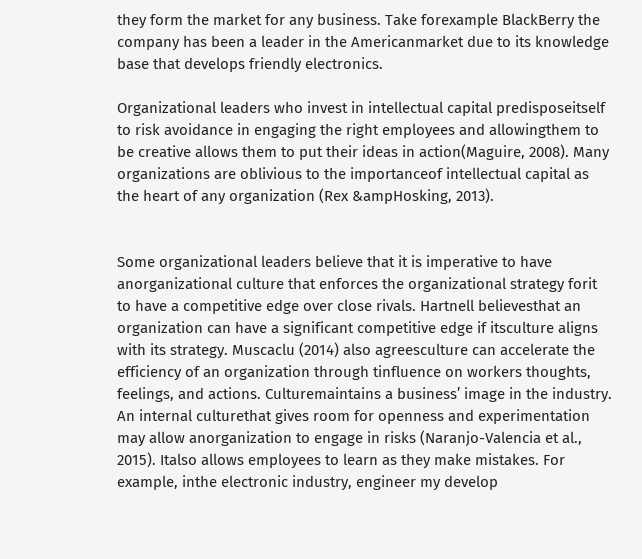they form the market for any business. Take forexample BlackBerry the company has been a leader in the Americanmarket due to its knowledge base that develops friendly electronics.

Organizational leaders who invest in intellectual capital predisposeitself to risk avoidance in engaging the right employees and allowingthem to be creative allows them to put their ideas in action(Maguire, 2008). Many organizations are oblivious to the importanceof intellectual capital as the heart of any organization (Rex &ampHosking, 2013).


Some organizational leaders believe that it is imperative to have anorganizational culture that enforces the organizational strategy forit to have a competitive edge over close rivals. Hartnell believesthat an organization can have a significant competitive edge if itsculture aligns with its strategy. Muscaclu (2014) also agreesculture can accelerate the efficiency of an organization through tinfluence on workers thoughts, feelings, and actions. Culturemaintains a business’ image in the industry. An internal culturethat gives room for openness and experimentation may allow anorganization to engage in risks (Naranjo-Valencia et al., 2015). Italso allows employees to learn as they make mistakes. For example, inthe electronic industry, engineer my develop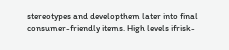stereotypes and developthem later into final consumer-friendly items. High levels ifrisk-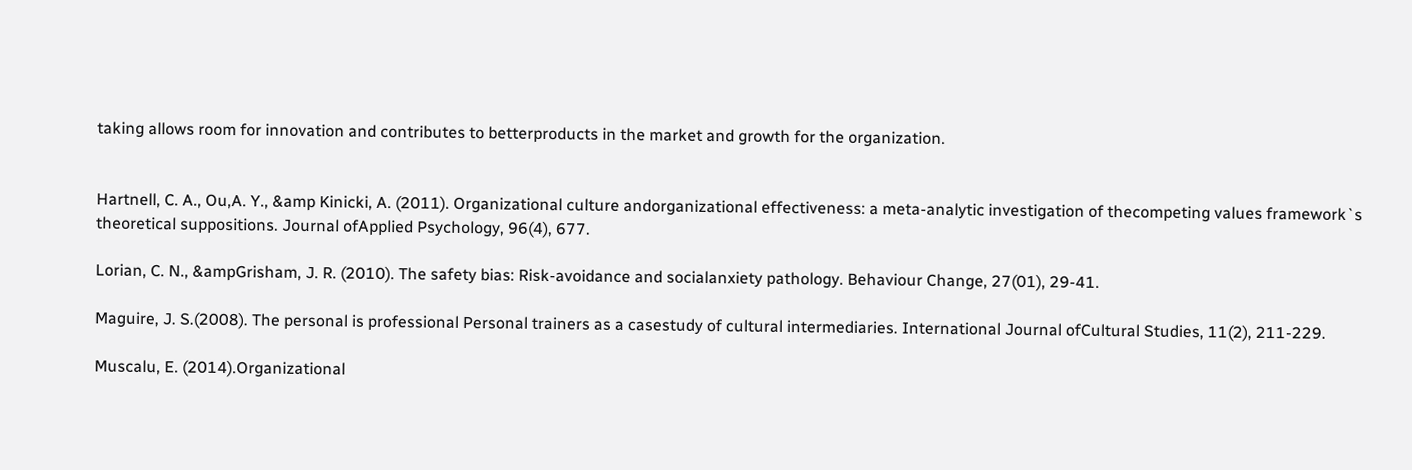taking allows room for innovation and contributes to betterproducts in the market and growth for the organization.


Hartnell, C. A., Ou,A. Y., &amp Kinicki, A. (2011). Organizational culture andorganizational effectiveness: a meta-analytic investigation of thecompeting values framework`s theoretical suppositions. Journal ofApplied Psychology, 96(4), 677.

Lorian, C. N., &ampGrisham, J. R. (2010). The safety bias: Risk-avoidance and socialanxiety pathology. Behaviour Change, 27(01), 29-41.

Maguire, J. S.(2008). The personal is professional Personal trainers as a casestudy of cultural intermediaries. International Journal ofCultural Studies, 11(2), 211-229.

Muscalu, E. (2014).Organizational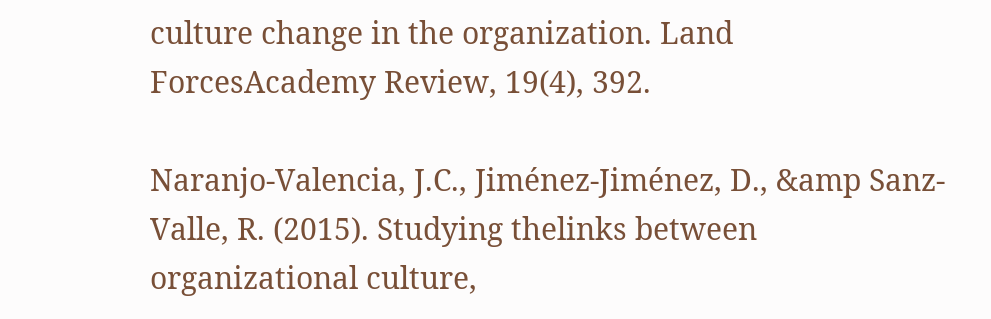culture change in the organization. Land ForcesAcademy Review, 19(4), 392.

Naranjo-Valencia, J.C., Jiménez-Jiménez, D., &amp Sanz-Valle, R. (2015). Studying thelinks between organizational culture,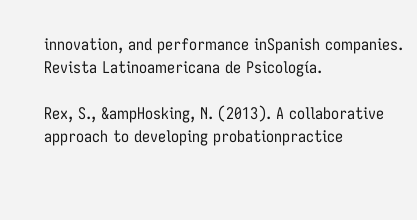innovation, and performance inSpanish companies. Revista Latinoamericana de Psicología.

Rex, S., &ampHosking, N. (2013). A collaborative approach to developing probationpractice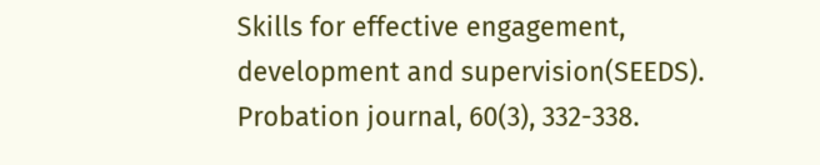Skills for effective engagement, development and supervision(SEEDS). Probation journal, 60(3), 332-338.